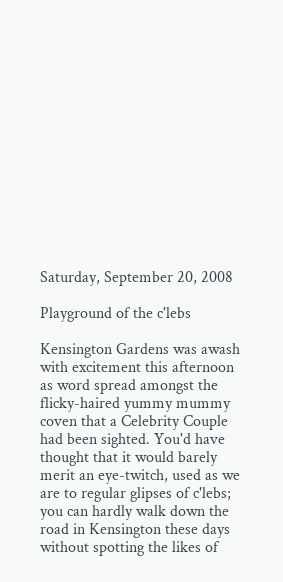Saturday, September 20, 2008

Playground of the c'lebs

Kensington Gardens was awash with excitement this afternoon as word spread amongst the flicky-haired yummy mummy coven that a Celebrity Couple had been sighted. You'd have thought that it would barely merit an eye-twitch, used as we are to regular glipses of c'lebs; you can hardly walk down the road in Kensington these days without spotting the likes of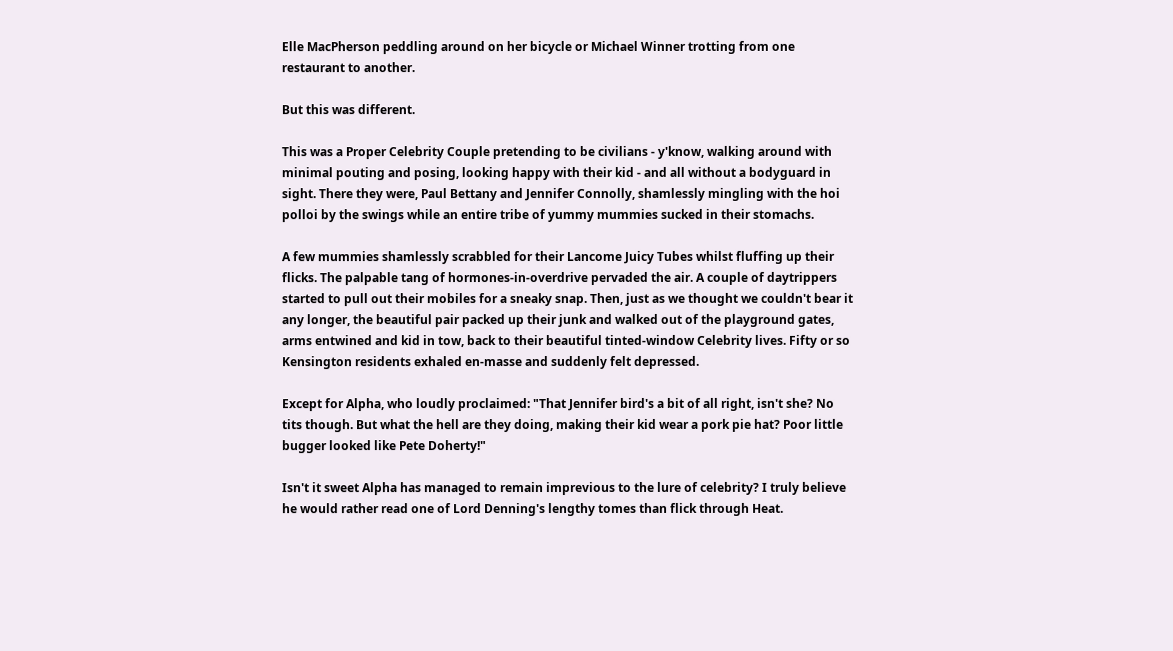Elle MacPherson peddling around on her bicycle or Michael Winner trotting from one restaurant to another.

But this was different.

This was a Proper Celebrity Couple pretending to be civilians - y'know, walking around with minimal pouting and posing, looking happy with their kid - and all without a bodyguard in sight. There they were, Paul Bettany and Jennifer Connolly, shamlessly mingling with the hoi polloi by the swings while an entire tribe of yummy mummies sucked in their stomachs.

A few mummies shamlessly scrabbled for their Lancome Juicy Tubes whilst fluffing up their flicks. The palpable tang of hormones-in-overdrive pervaded the air. A couple of daytrippers started to pull out their mobiles for a sneaky snap. Then, just as we thought we couldn't bear it any longer, the beautiful pair packed up their junk and walked out of the playground gates, arms entwined and kid in tow, back to their beautiful tinted-window Celebrity lives. Fifty or so Kensington residents exhaled en-masse and suddenly felt depressed.

Except for Alpha, who loudly proclaimed: "That Jennifer bird's a bit of all right, isn't she? No tits though. But what the hell are they doing, making their kid wear a pork pie hat? Poor little bugger looked like Pete Doherty!"

Isn't it sweet Alpha has managed to remain imprevious to the lure of celebrity? I truly believe he would rather read one of Lord Denning's lengthy tomes than flick through Heat.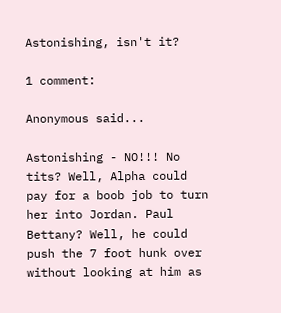Astonishing, isn't it?

1 comment:

Anonymous said...

Astonishing - NO!!! No tits? Well, Alpha could pay for a boob job to turn her into Jordan. Paul Bettany? Well, he could push the 7 foot hunk over without looking at him as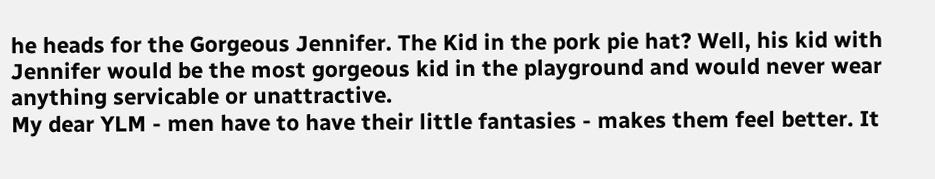he heads for the Gorgeous Jennifer. The Kid in the pork pie hat? Well, his kid with Jennifer would be the most gorgeous kid in the playground and would never wear anything servicable or unattractive.
My dear YLM - men have to have their little fantasies - makes them feel better. It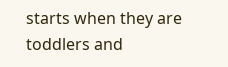starts when they are toddlers and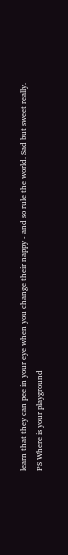learn that they can pee in your eye when you change their nappy - and so rule the world. Sad but sweet really.
PS Where is your playground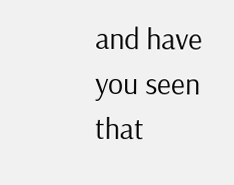and have you seen that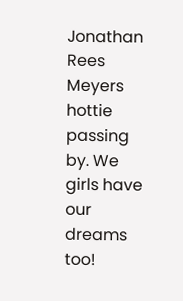Jonathan Rees Meyers hottie passing by. We girls have our dreams too!